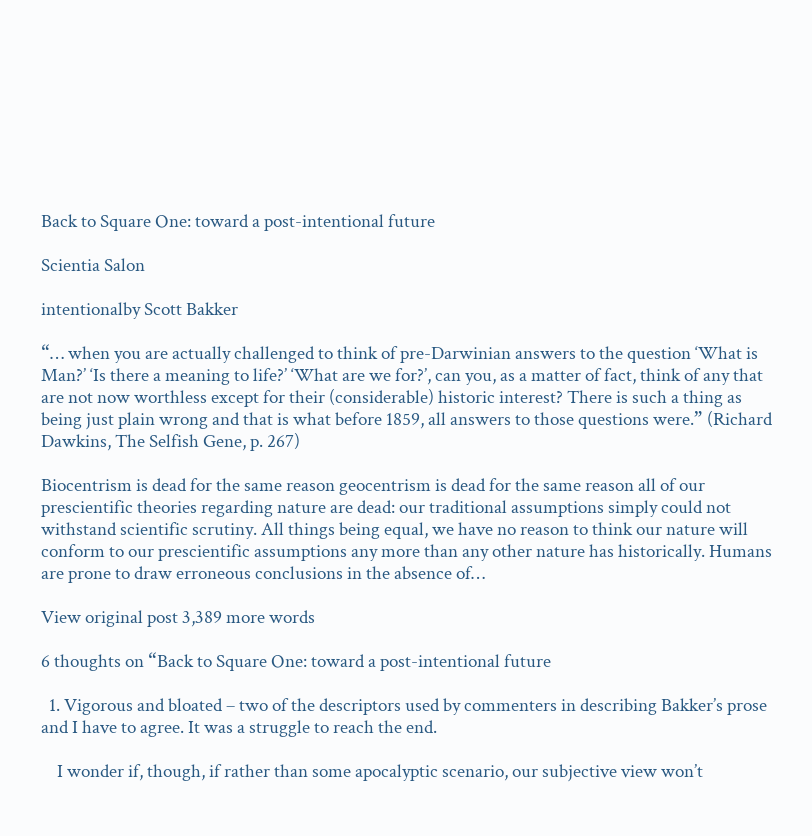Back to Square One: toward a post-intentional future

Scientia Salon

intentionalby Scott Bakker

“… when you are actually challenged to think of pre-Darwinian answers to the question ‘What is Man?’ ‘Is there a meaning to life?’ ‘What are we for?’, can you, as a matter of fact, think of any that are not now worthless except for their (considerable) historic interest? There is such a thing as being just plain wrong and that is what before 1859, all answers to those questions were.” (Richard Dawkins, The Selfish Gene, p. 267)

Biocentrism is dead for the same reason geocentrism is dead for the same reason all of our prescientific theories regarding nature are dead: our traditional assumptions simply could not withstand scientific scrutiny. All things being equal, we have no reason to think our nature will conform to our prescientific assumptions any more than any other nature has historically. Humans are prone to draw erroneous conclusions in the absence of…

View original post 3,389 more words

6 thoughts on “Back to Square One: toward a post-intentional future

  1. Vigorous and bloated – two of the descriptors used by commenters in describing Bakker’s prose and I have to agree. It was a struggle to reach the end.

    I wonder if, though, if rather than some apocalyptic scenario, our subjective view won’t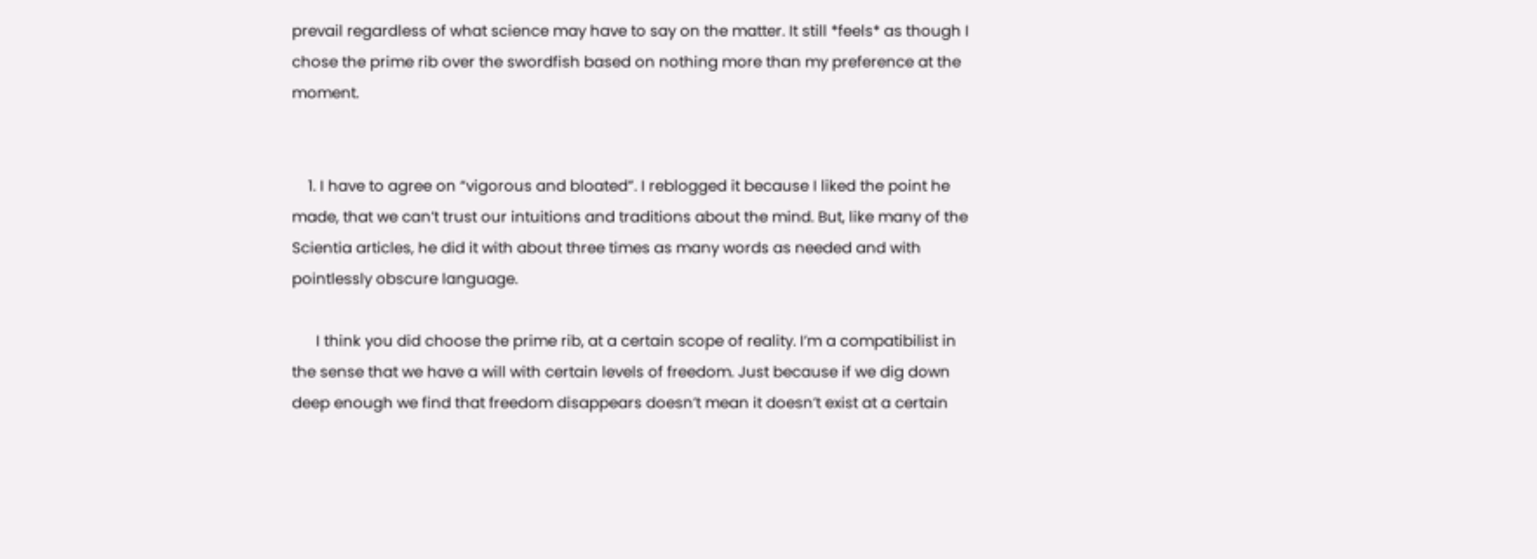prevail regardless of what science may have to say on the matter. It still *feels* as though I chose the prime rib over the swordfish based on nothing more than my preference at the moment.


    1. I have to agree on “vigorous and bloated”. I reblogged it because I liked the point he made, that we can’t trust our intuitions and traditions about the mind. But, like many of the Scientia articles, he did it with about three times as many words as needed and with pointlessly obscure language.

      I think you did choose the prime rib, at a certain scope of reality. I’m a compatibilist in the sense that we have a will with certain levels of freedom. Just because if we dig down deep enough we find that freedom disappears doesn’t mean it doesn’t exist at a certain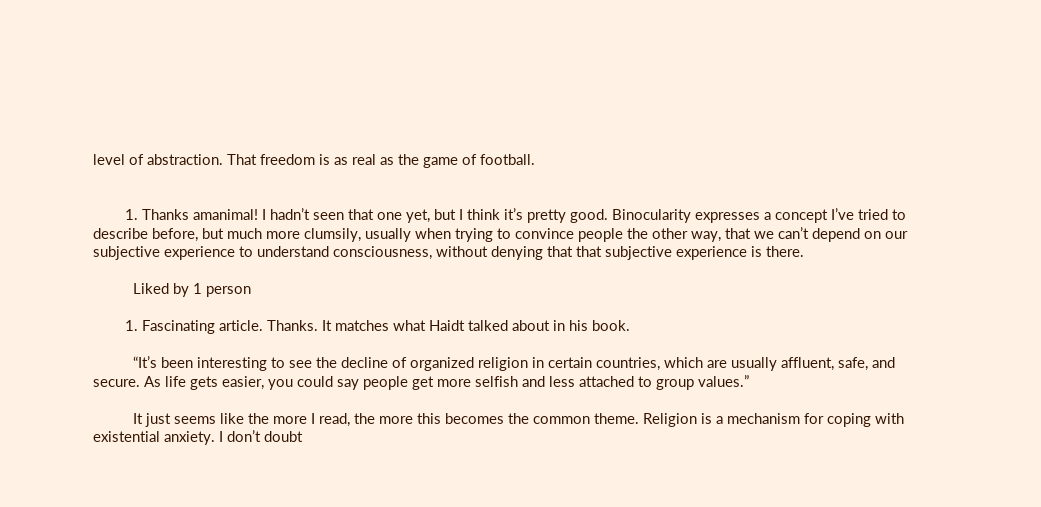level of abstraction. That freedom is as real as the game of football.


        1. Thanks amanimal! I hadn’t seen that one yet, but I think it’s pretty good. Binocularity expresses a concept I’ve tried to describe before, but much more clumsily, usually when trying to convince people the other way, that we can’t depend on our subjective experience to understand consciousness, without denying that that subjective experience is there.

          Liked by 1 person

        1. Fascinating article. Thanks. It matches what Haidt talked about in his book.

          “It’s been interesting to see the decline of organized religion in certain countries, which are usually affluent, safe, and secure. As life gets easier, you could say people get more selfish and less attached to group values.”

          It just seems like the more I read, the more this becomes the common theme. Religion is a mechanism for coping with existential anxiety. I don’t doubt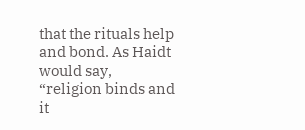that the rituals help and bond. As Haidt would say, “religion binds and it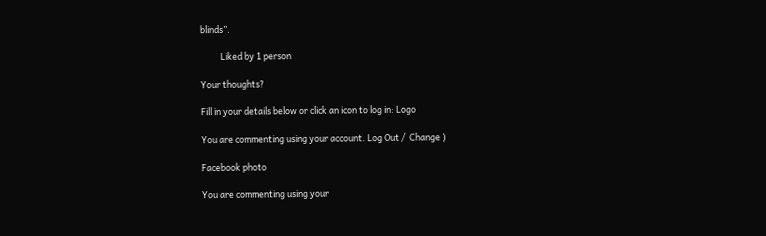blinds”.

          Liked by 1 person

Your thoughts?

Fill in your details below or click an icon to log in: Logo

You are commenting using your account. Log Out /  Change )

Facebook photo

You are commenting using your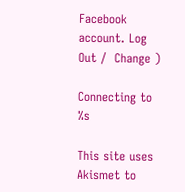Facebook account. Log Out /  Change )

Connecting to %s

This site uses Akismet to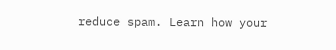reduce spam. Learn how your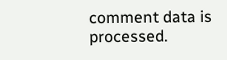comment data is processed.